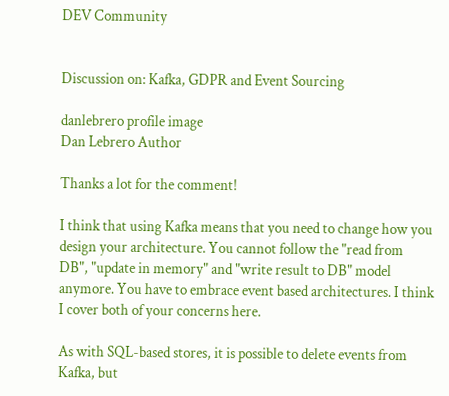DEV Community


Discussion on: Kafka, GDPR and Event Sourcing

danlebrero profile image
Dan Lebrero Author

Thanks a lot for the comment!

I think that using Kafka means that you need to change how you design your architecture. You cannot follow the "read from DB", "update in memory" and "write result to DB" model anymore. You have to embrace event based architectures. I think I cover both of your concerns here.

As with SQL-based stores, it is possible to delete events from Kafka, but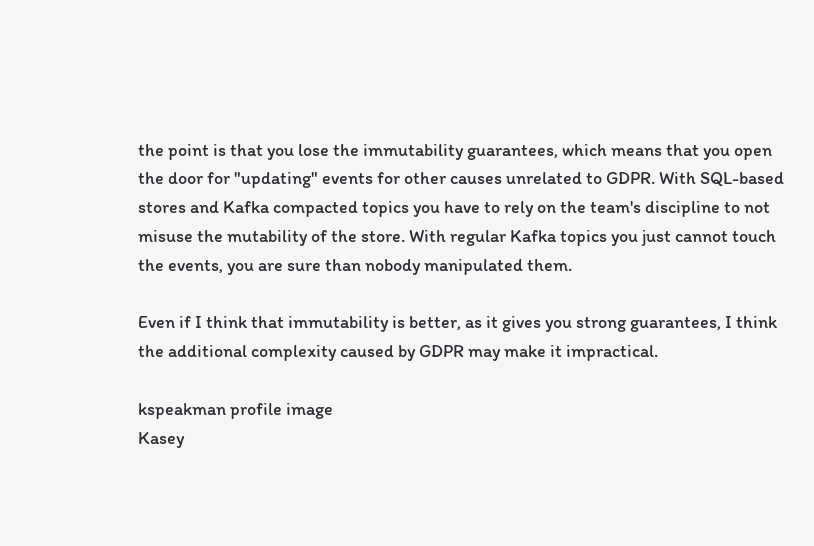the point is that you lose the immutability guarantees, which means that you open the door for "updating" events for other causes unrelated to GDPR. With SQL-based stores and Kafka compacted topics you have to rely on the team's discipline to not misuse the mutability of the store. With regular Kafka topics you just cannot touch the events, you are sure than nobody manipulated them.

Even if I think that immutability is better, as it gives you strong guarantees, I think the additional complexity caused by GDPR may make it impractical.

kspeakman profile image
Kasey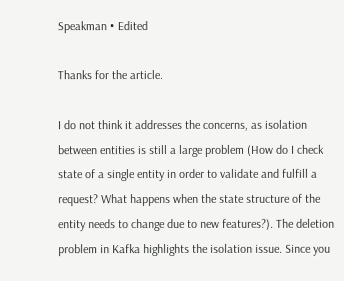Speakman • Edited

Thanks for the article.

I do not think it addresses the concerns, as isolation between entities is still a large problem (How do I check state of a single entity in order to validate and fulfill a request? What happens when the state structure of the entity needs to change due to new features?). The deletion problem in Kafka highlights the isolation issue. Since you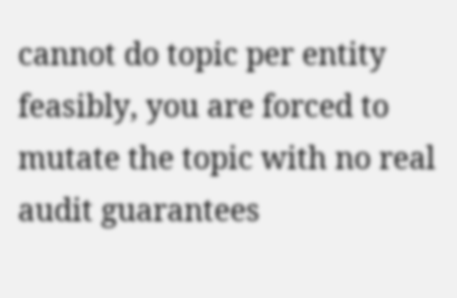cannot do topic per entity feasibly, you are forced to mutate the topic with no real audit guarantees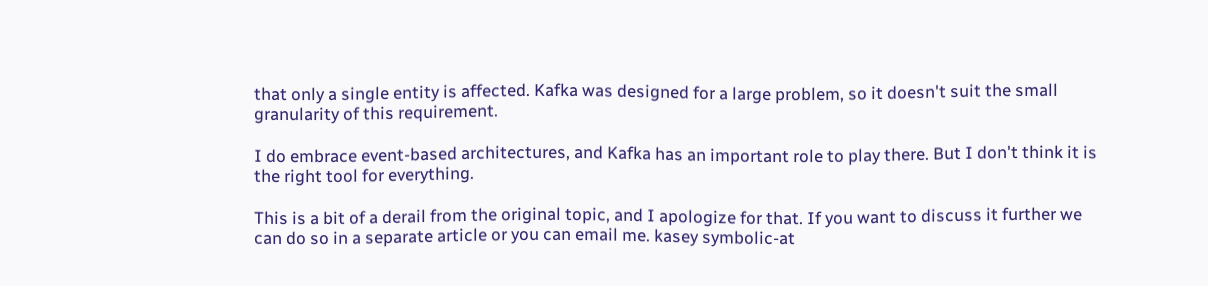that only a single entity is affected. Kafka was designed for a large problem, so it doesn't suit the small granularity of this requirement.

I do embrace event-based architectures, and Kafka has an important role to play there. But I don't think it is the right tool for everything.

This is a bit of a derail from the original topic, and I apologize for that. If you want to discuss it further we can do so in a separate article or you can email me. kasey symbolic-at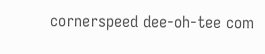cornerspeed dee-oh-tee com